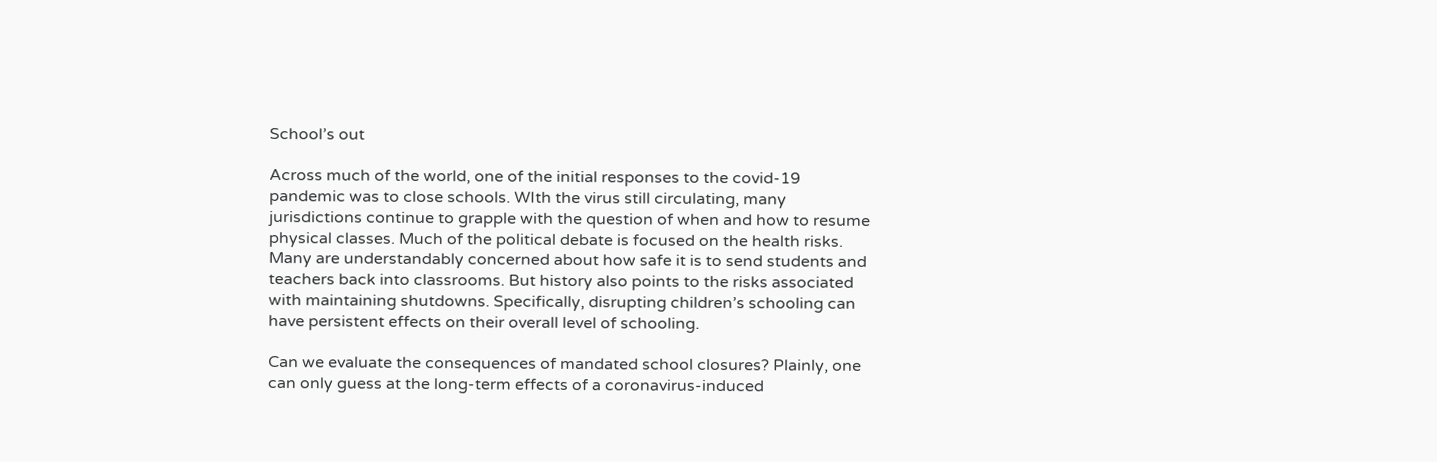School’s out

Across much of the world, one of the initial responses to the covid-19 pandemic was to close schools. WIth the virus still circulating, many jurisdictions continue to grapple with the question of when and how to resume physical classes. Much of the political debate is focused on the health risks. Many are understandably concerned about how safe it is to send students and teachers back into classrooms. But history also points to the risks associated with maintaining shutdowns. Specifically, disrupting children’s schooling can have persistent effects on their overall level of schooling.

Can we evaluate the consequences of mandated school closures? Plainly, one can only guess at the long-term effects of a coronavirus-induced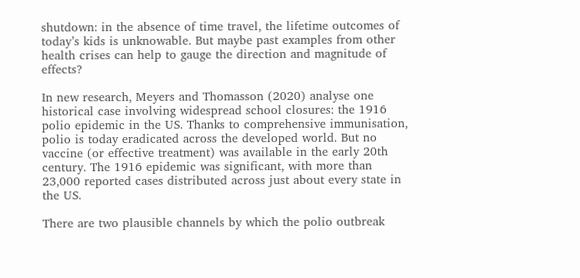shutdown: in the absence of time travel, the lifetime outcomes of today’s kids is unknowable. But maybe past examples from other health crises can help to gauge the direction and magnitude of effects?

In new research, Meyers and Thomasson (2020) analyse one historical case involving widespread school closures: the 1916 polio epidemic in the US. Thanks to comprehensive immunisation, polio is today eradicated across the developed world. But no vaccine (or effective treatment) was available in the early 20th century. The 1916 epidemic was significant, with more than 23,000 reported cases distributed across just about every state in the US.

There are two plausible channels by which the polio outbreak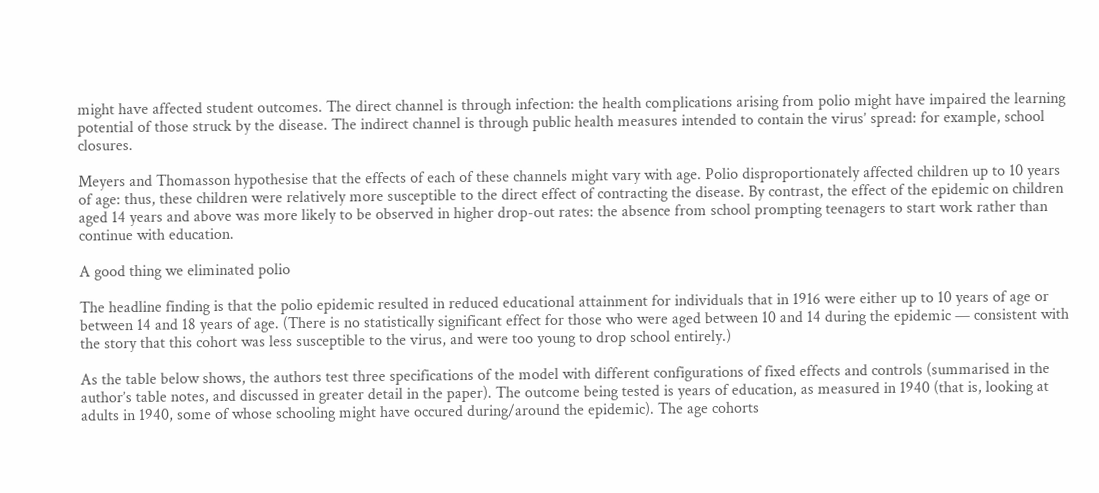might have affected student outcomes. The direct channel is through infection: the health complications arising from polio might have impaired the learning potential of those struck by the disease. The indirect channel is through public health measures intended to contain the virus’ spread: for example, school closures.

Meyers and Thomasson hypothesise that the effects of each of these channels might vary with age. Polio disproportionately affected children up to 10 years of age: thus, these children were relatively more susceptible to the direct effect of contracting the disease. By contrast, the effect of the epidemic on children aged 14 years and above was more likely to be observed in higher drop-out rates: the absence from school prompting teenagers to start work rather than continue with education.

A good thing we eliminated polio

The headline finding is that the polio epidemic resulted in reduced educational attainment for individuals that in 1916 were either up to 10 years of age or between 14 and 18 years of age. (There is no statistically significant effect for those who were aged between 10 and 14 during the epidemic — consistent with the story that this cohort was less susceptible to the virus, and were too young to drop school entirely.)

As the table below shows, the authors test three specifications of the model with different configurations of fixed effects and controls (summarised in the author’s table notes, and discussed in greater detail in the paper). The outcome being tested is years of education, as measured in 1940 (that is, looking at adults in 1940, some of whose schooling might have occured during/around the epidemic). The age cohorts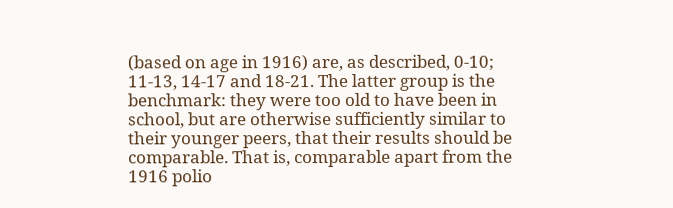(based on age in 1916) are, as described, 0-10; 11-13, 14-17 and 18-21. The latter group is the benchmark: they were too old to have been in school, but are otherwise sufficiently similar to their younger peers, that their results should be comparable. That is, comparable apart from the 1916 polio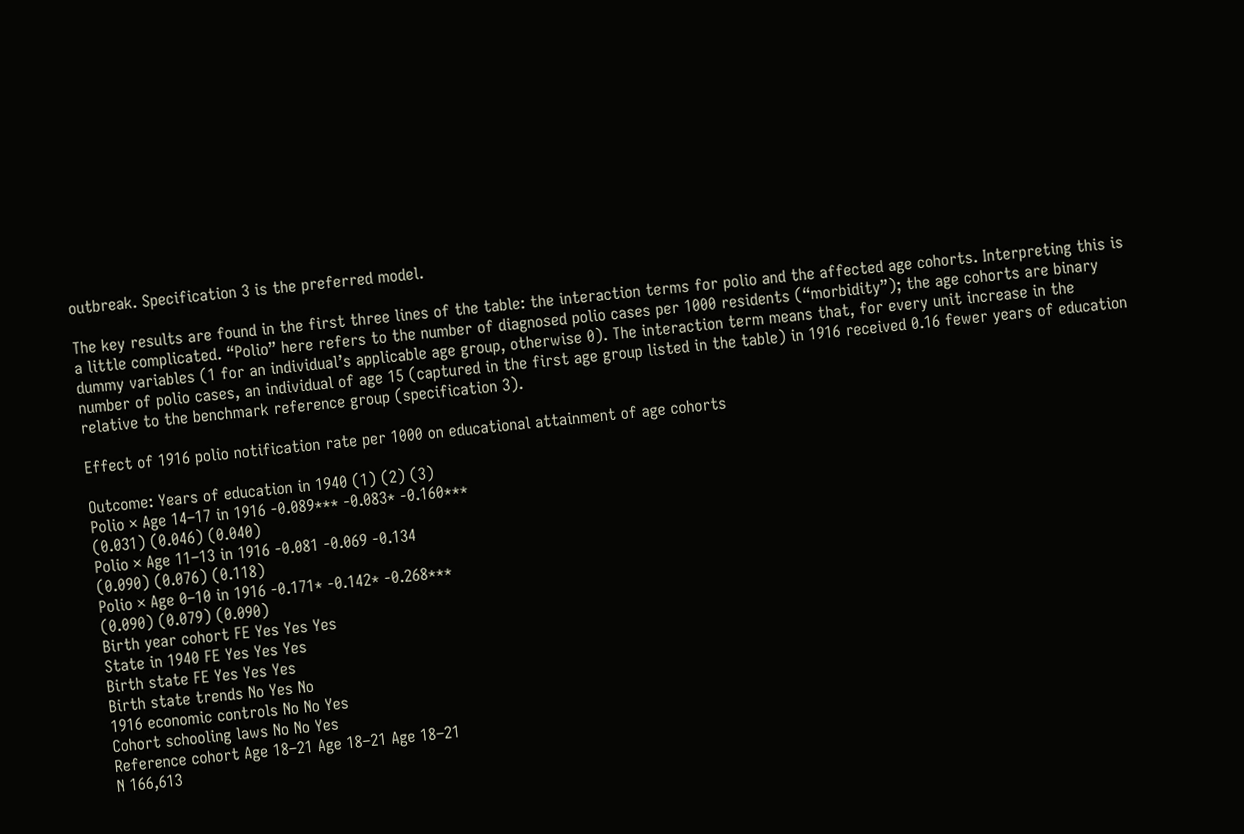outbreak. Specification 3 is the preferred model.

The key results are found in the first three lines of the table: the interaction terms for polio and the affected age cohorts. Interpreting this is a little complicated. “Polio” here refers to the number of diagnosed polio cases per 1000 residents (“morbidity”); the age cohorts are binary dummy variables (1 for an individual’s applicable age group, otherwise 0). The interaction term means that, for every unit increase in the number of polio cases, an individual of age 15 (captured in the first age group listed in the table) in 1916 received 0.16 fewer years of education relative to the benchmark reference group (specification 3).

Effect of 1916 polio notification rate per 1000 on educational attainment of age cohorts

Outcome: Years of education in 1940 (1) (2) (3)
Polio × Age 14–17 in 1916 -0.089*** -0.083* -0.160***
(0.031) (0.046) (0.040)
Polio × Age 11–13 in 1916 -0.081 -0.069 -0.134
(0.090) (0.076) (0.118)
Polio × Age 0–10 in 1916 -0.171* -0.142* -0.268***
(0.090) (0.079) (0.090)
Birth year cohort FE Yes Yes Yes
State in 1940 FE Yes Yes Yes
Birth state FE Yes Yes Yes
Birth state trends No Yes No
1916 economic controls No No Yes
Cohort schooling laws No No Yes
Reference cohort Age 18–21 Age 18–21 Age 18–21
N 166,613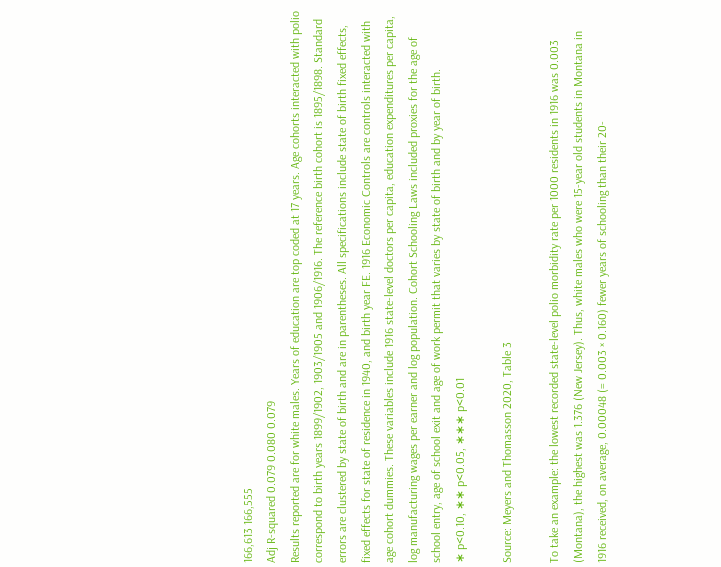166,613 166,555
Adj R-squared 0.079 0.080 0.079
Results reported are for white males. Years of education are top coded at 17 years. Age cohorts interacted with polio correspond to birth years 1899/1902, 1903/1905 and 1906/1916. The reference birth cohort is 1895/1898. Standard errors are clustered by state of birth and are in parentheses. All specifications include state of birth fixed effects, fixed effects for state of residence in 1940, and birth year FE. 1916 Economic Controls are controls interacted with age cohort dummies. These variables include 1916 state-level doctors per capita, education expenditures per capita, log manufacturing wages per earner and log population. Cohort Schooling Laws included proxies for the age of school entry, age of school exit and age of work permit that varies by state of birth and by year of birth.
∗ p<0.10, ∗∗ p<0.05, ∗∗∗ p<0.01

Source: Meyers and Thomasson 2020, Table 3

To take an example: the lowest recorded state-level polio morbidity rate per 1000 residents in 1916 was 0.003 (Montana), the highest was 1.376 (New Jersey). Thus, white males who were 15-year old students in Montana in 1916 received, on average, 0.00048 (= 0.003 × 0.160) fewer years of schooling than their 20-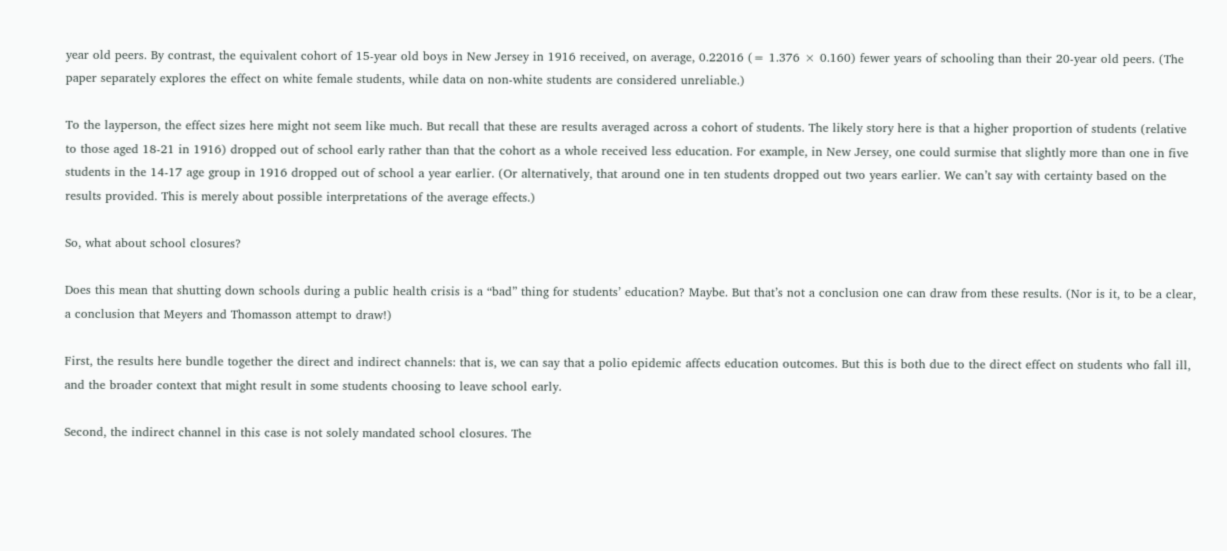year old peers. By contrast, the equivalent cohort of 15-year old boys in New Jersey in 1916 received, on average, 0.22016 (= 1.376 × 0.160) fewer years of schooling than their 20-year old peers. (The paper separately explores the effect on white female students, while data on non-white students are considered unreliable.)

To the layperson, the effect sizes here might not seem like much. But recall that these are results averaged across a cohort of students. The likely story here is that a higher proportion of students (relative to those aged 18-21 in 1916) dropped out of school early rather than that the cohort as a whole received less education. For example, in New Jersey, one could surmise that slightly more than one in five students in the 14-17 age group in 1916 dropped out of school a year earlier. (Or alternatively, that around one in ten students dropped out two years earlier. We can’t say with certainty based on the results provided. This is merely about possible interpretations of the average effects.)

So, what about school closures?

Does this mean that shutting down schools during a public health crisis is a “bad” thing for students’ education? Maybe. But that’s not a conclusion one can draw from these results. (Nor is it, to be a clear, a conclusion that Meyers and Thomasson attempt to draw!)

First, the results here bundle together the direct and indirect channels: that is, we can say that a polio epidemic affects education outcomes. But this is both due to the direct effect on students who fall ill, and the broader context that might result in some students choosing to leave school early.

Second, the indirect channel in this case is not solely mandated school closures. The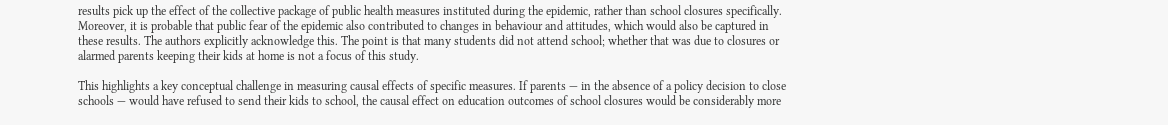results pick up the effect of the collective package of public health measures instituted during the epidemic, rather than school closures specifically. Moreover, it is probable that public fear of the epidemic also contributed to changes in behaviour and attitudes, which would also be captured in these results. The authors explicitly acknowledge this. The point is that many students did not attend school; whether that was due to closures or alarmed parents keeping their kids at home is not a focus of this study.

This highlights a key conceptual challenge in measuring causal effects of specific measures. If parents — in the absence of a policy decision to close schools — would have refused to send their kids to school, the causal effect on education outcomes of school closures would be considerably more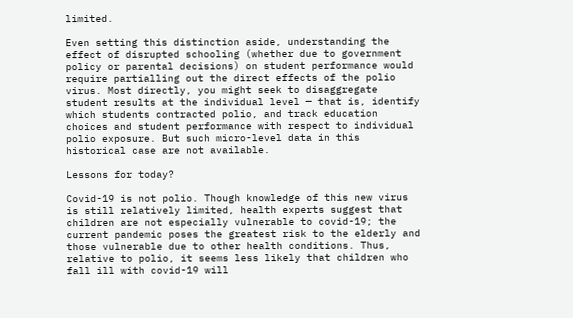limited.

Even setting this distinction aside, understanding the effect of disrupted schooling (whether due to government policy or parental decisions) on student performance would require partialling out the direct effects of the polio virus. Most directly, you might seek to disaggregate student results at the individual level — that is, identify which students contracted polio, and track education choices and student performance with respect to individual polio exposure. But such micro-level data in this historical case are not available.

Lessons for today?

Covid-19 is not polio. Though knowledge of this new virus is still relatively limited, health experts suggest that children are not especially vulnerable to covid-19; the current pandemic poses the greatest risk to the elderly and those vulnerable due to other health conditions. Thus, relative to polio, it seems less likely that children who fall ill with covid-19 will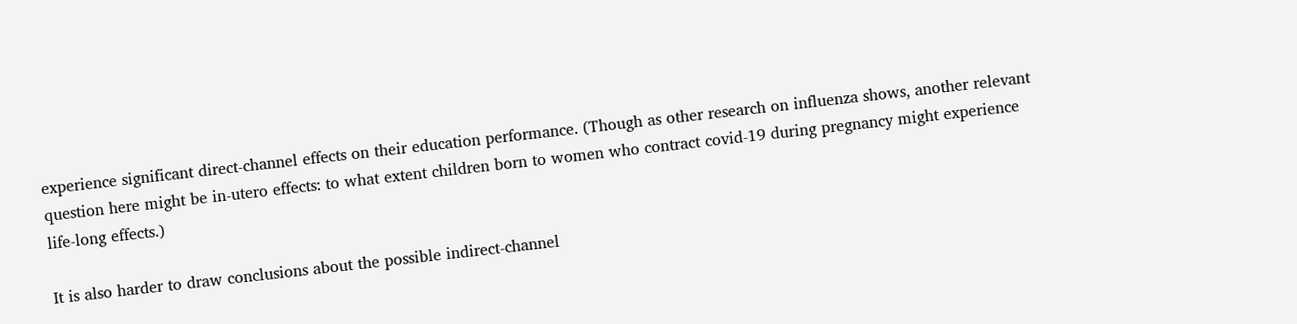experience significant direct-channel effects on their education performance. (Though as other research on influenza shows, another relevant question here might be in-utero effects: to what extent children born to women who contract covid-19 during pregnancy might experience life-long effects.)

It is also harder to draw conclusions about the possible indirect-channel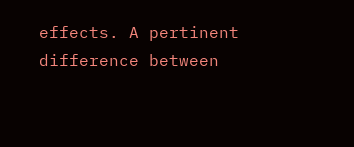effects. A pertinent difference between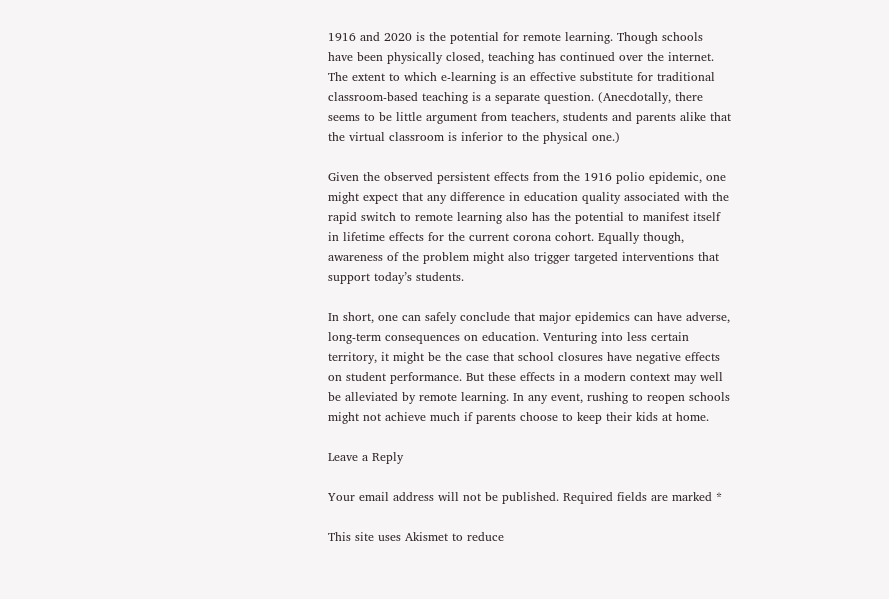1916 and 2020 is the potential for remote learning. Though schools have been physically closed, teaching has continued over the internet. The extent to which e-learning is an effective substitute for traditional classroom-based teaching is a separate question. (Anecdotally, there seems to be little argument from teachers, students and parents alike that the virtual classroom is inferior to the physical one.)

Given the observed persistent effects from the 1916 polio epidemic, one might expect that any difference in education quality associated with the rapid switch to remote learning also has the potential to manifest itself in lifetime effects for the current corona cohort. Equally though, awareness of the problem might also trigger targeted interventions that support today’s students.

In short, one can safely conclude that major epidemics can have adverse, long-term consequences on education. Venturing into less certain territory, it might be the case that school closures have negative effects on student performance. But these effects in a modern context may well be alleviated by remote learning. In any event, rushing to reopen schools might not achieve much if parents choose to keep their kids at home.

Leave a Reply

Your email address will not be published. Required fields are marked *

This site uses Akismet to reduce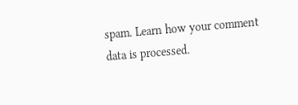spam. Learn how your comment data is processed.